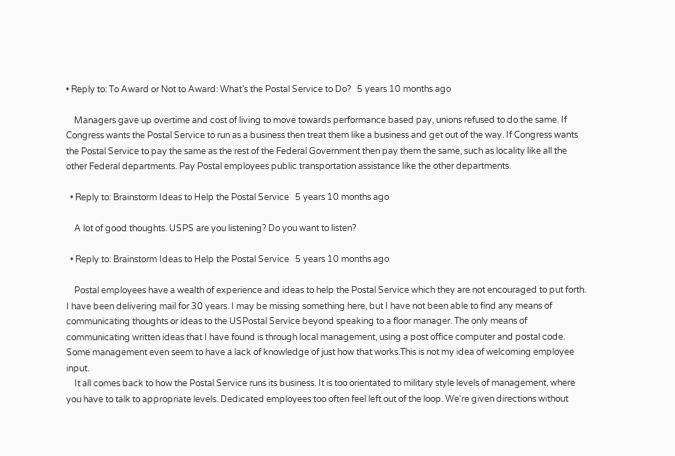• Reply to: To Award or Not to Award: What’s the Postal Service to Do?   5 years 10 months ago

    Managers gave up overtime and cost of living to move towards performance based pay, unions refused to do the same. If Congress wants the Postal Service to run as a business then treat them like a business and get out of the way. If Congress wants the Postal Service to pay the same as the rest of the Federal Government then pay them the same, such as locality like all the other Federal departments. Pay Postal employees public transportation assistance like the other departments.

  • Reply to: Brainstorm Ideas to Help the Postal Service   5 years 10 months ago

    A lot of good thoughts. USPS are you listening? Do you want to listen?

  • Reply to: Brainstorm Ideas to Help the Postal Service   5 years 10 months ago

    Postal employees have a wealth of experience and ideas to help the Postal Service which they are not encouraged to put forth. I have been delivering mail for 30 years. I may be missing something here, but I have not been able to find any means of communicating thoughts or ideas to the USPostal Service beyond speaking to a floor manager. The only means of communicating written ideas that I have found is through local management, using a post office computer and postal code. Some management even seem to have a lack of knowledge of just how that works.This is not my idea of welcoming employee input.
    It all comes back to how the Postal Service runs its business. It is too orientated to military style levels of management, where you have to talk to appropriate levels. Dedicated employees too often feel left out of the loop. We're given directions without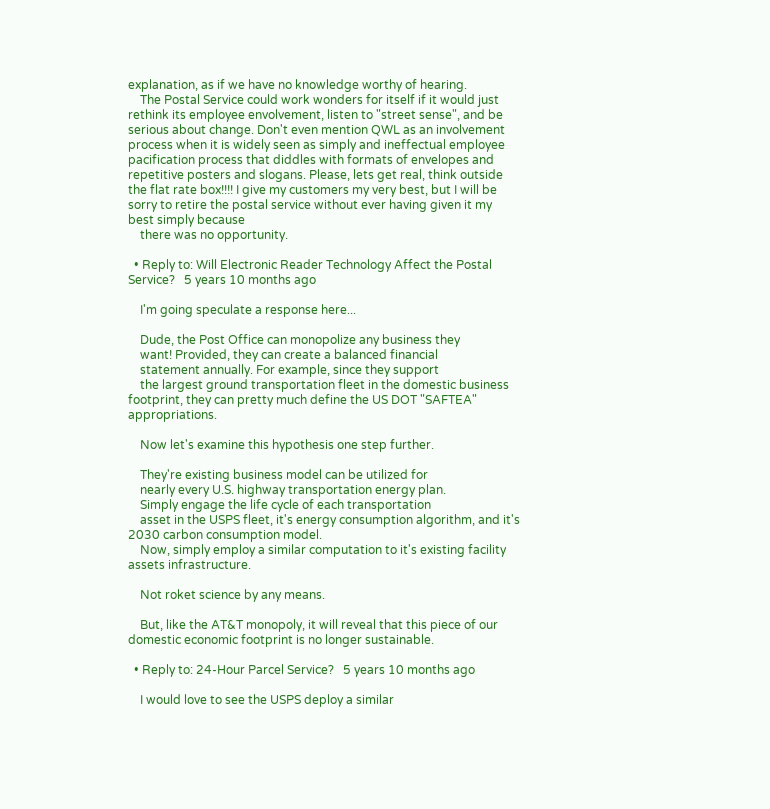explanation, as if we have no knowledge worthy of hearing.
    The Postal Service could work wonders for itself if it would just rethink its employee envolvement, listen to "street sense", and be serious about change. Don't even mention QWL as an involvement process when it is widely seen as simply and ineffectual employee pacification process that diddles with formats of envelopes and repetitive posters and slogans. Please, lets get real, think outside the flat rate box!!!! I give my customers my very best, but I will be sorry to retire the postal service without ever having given it my best simply because
    there was no opportunity.

  • Reply to: Will Electronic Reader Technology Affect the Postal Service?   5 years 10 months ago

    I'm going speculate a response here...

    Dude, the Post Office can monopolize any business they
    want! Provided, they can create a balanced financial
    statement annually. For example, since they support
    the largest ground transportation fleet in the domestic business footprint, they can pretty much define the US DOT "SAFTEA" appropriations.

    Now let's examine this hypothesis one step further.

    They're existing business model can be utilized for
    nearly every U.S. highway transportation energy plan.
    Simply engage the life cycle of each transportation
    asset in the USPS fleet, it's energy consumption algorithm, and it's 2030 carbon consumption model.
    Now, simply employ a similar computation to it's existing facility assets infrastructure.

    Not roket science by any means.

    But, like the AT&T monopoly, it will reveal that this piece of our domestic economic footprint is no longer sustainable.

  • Reply to: 24-Hour Parcel Service?   5 years 10 months ago

    I would love to see the USPS deploy a similar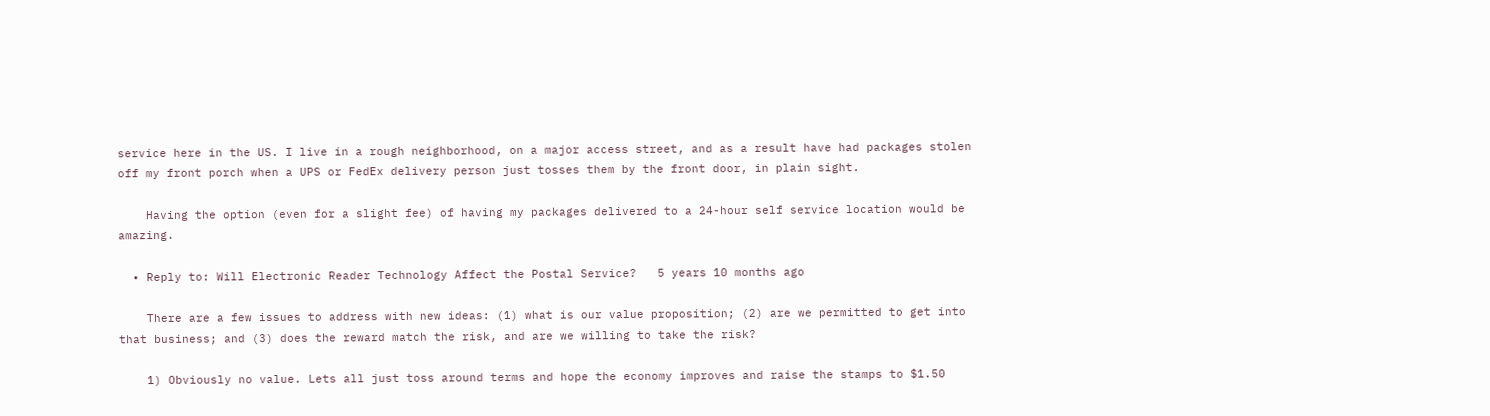service here in the US. I live in a rough neighborhood, on a major access street, and as a result have had packages stolen off my front porch when a UPS or FedEx delivery person just tosses them by the front door, in plain sight.

    Having the option (even for a slight fee) of having my packages delivered to a 24-hour self service location would be amazing.

  • Reply to: Will Electronic Reader Technology Affect the Postal Service?   5 years 10 months ago

    There are a few issues to address with new ideas: (1) what is our value proposition; (2) are we permitted to get into that business; and (3) does the reward match the risk, and are we willing to take the risk?

    1) Obviously no value. Lets all just toss around terms and hope the economy improves and raise the stamps to $1.50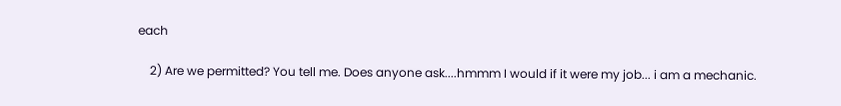each

    2) Are we permitted? You tell me. Does anyone ask....hmmm I would if it were my job... i am a mechanic.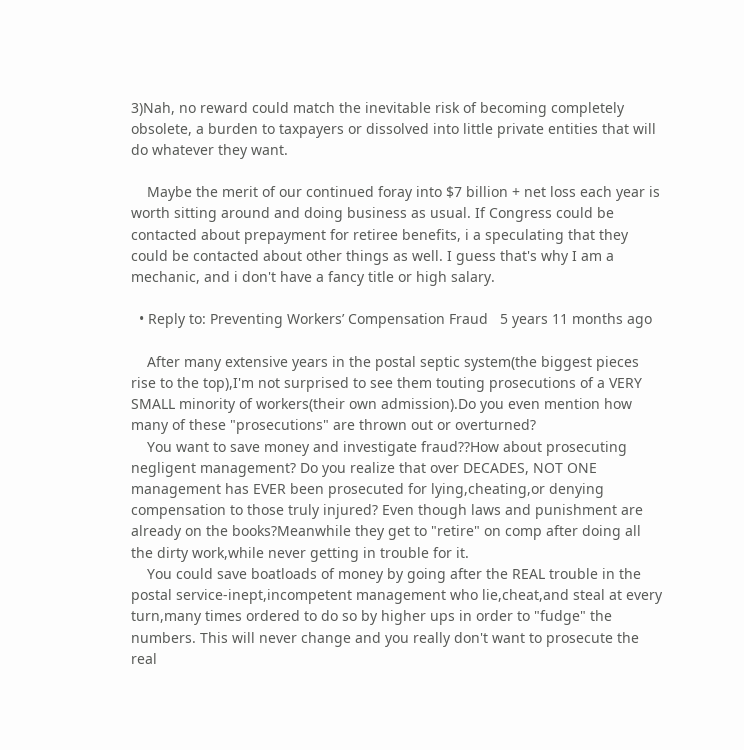3)Nah, no reward could match the inevitable risk of becoming completely obsolete, a burden to taxpayers or dissolved into little private entities that will do whatever they want.

    Maybe the merit of our continued foray into $7 billion + net loss each year is worth sitting around and doing business as usual. If Congress could be contacted about prepayment for retiree benefits, i a speculating that they could be contacted about other things as well. I guess that's why I am a mechanic, and i don't have a fancy title or high salary.

  • Reply to: Preventing Workers’ Compensation Fraud   5 years 11 months ago

    After many extensive years in the postal septic system(the biggest pieces rise to the top),I'm not surprised to see them touting prosecutions of a VERY SMALL minority of workers(their own admission).Do you even mention how many of these "prosecutions" are thrown out or overturned?
    You want to save money and investigate fraud??How about prosecuting negligent management? Do you realize that over DECADES, NOT ONE management has EVER been prosecuted for lying,cheating,or denying compensation to those truly injured? Even though laws and punishment are already on the books?Meanwhile they get to "retire" on comp after doing all the dirty work,while never getting in trouble for it.
    You could save boatloads of money by going after the REAL trouble in the postal service-inept,incompetent management who lie,cheat,and steal at every turn,many times ordered to do so by higher ups in order to "fudge" the numbers. This will never change and you really don't want to prosecute the real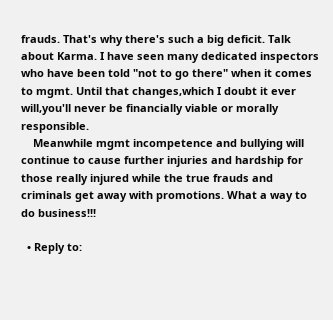frauds. That's why there's such a big deficit. Talk about Karma. I have seen many dedicated inspectors who have been told "not to go there" when it comes to mgmt. Until that changes,which I doubt it ever will,you'll never be financially viable or morally responsible.
    Meanwhile mgmt incompetence and bullying will continue to cause further injuries and hardship for those really injured while the true frauds and criminals get away with promotions. What a way to do business!!!

  • Reply to: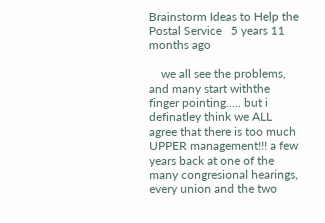Brainstorm Ideas to Help the Postal Service   5 years 11 months ago

    we all see the problems, and many start withthe finger pointing..... but i definatley think we ALL agree that there is too much UPPER management!!! a few years back at one of the many congresional hearings, every union and the two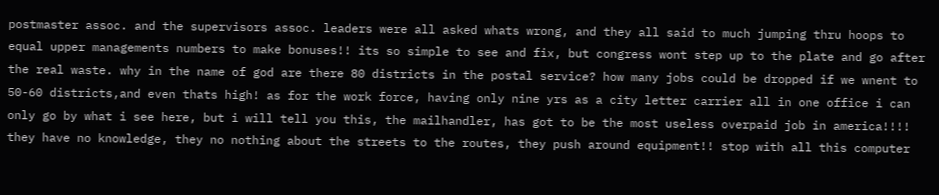postmaster assoc. and the supervisors assoc. leaders were all asked whats wrong, and they all said to much jumping thru hoops to equal upper managements numbers to make bonuses!! its so simple to see and fix, but congress wont step up to the plate and go after the real waste. why in the name of god are there 80 districts in the postal service? how many jobs could be dropped if we wnent to 50-60 districts,and even thats high! as for the work force, having only nine yrs as a city letter carrier all in one office i can only go by what i see here, but i will tell you this, the mailhandler, has got to be the most useless overpaid job in america!!!! they have no knowledge, they no nothing about the streets to the routes, they push around equipment!! stop with all this computer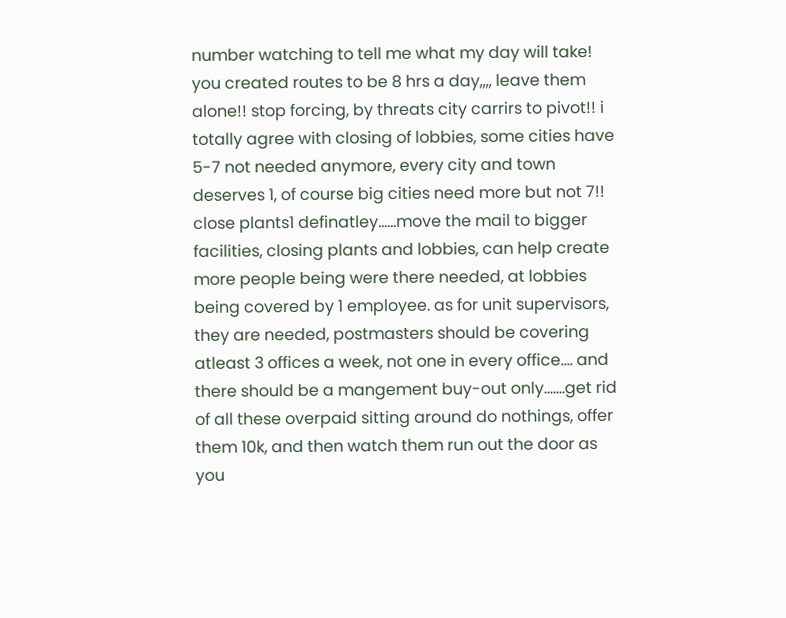number watching to tell me what my day will take! you created routes to be 8 hrs a day,,,, leave them alone!! stop forcing, by threats city carrirs to pivot!! i totally agree with closing of lobbies, some cities have 5-7 not needed anymore, every city and town deserves 1, of course big cities need more but not 7!! close plants1 definatley......move the mail to bigger facilities, closing plants and lobbies, can help create more people being were there needed, at lobbies being covered by 1 employee. as for unit supervisors, they are needed, postmasters should be covering atleast 3 offices a week, not one in every office.... and there should be a mangement buy-out only.......get rid of all these overpaid sitting around do nothings, offer them 10k, and then watch them run out the door as you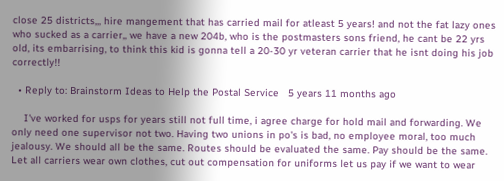close 25 districts,,, hire mangement that has carried mail for atleast 5 years! and not the fat lazy ones who sucked as a carrier,, we have a new 204b, who is the postmasters sons friend, he cant be 22 yrs old, its embarrising, to think this kid is gonna tell a 20-30 yr veteran carrier that he isnt doing his job correctly!!

  • Reply to: Brainstorm Ideas to Help the Postal Service   5 years 11 months ago

    I've worked for usps for years still not full time, i agree charge for hold mail and forwarding. We only need one supervisor not two. Having two unions in po's is bad, no employee moral, too much jealousy. We should all be the same. Routes should be evaluated the same. Pay should be the same. Let all carriers wear own clothes, cut out compensation for uniforms let us pay if we want to wear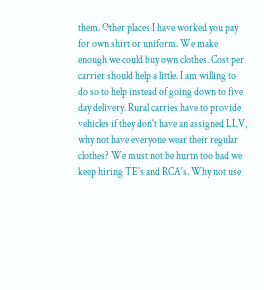them. Other places I have worked you pay for own shirt or uniform. We make enough we could buy own clothes. Cost per carrier should help a little. I am willing to do so to help instead of going down to five day delivery. Rural carries have to provide vehicles if they don't have an assigned LLV, why not have everyone wear their regular clothes? We must not be hurtn too bad we keep hiring TE's and RCA's. Why not use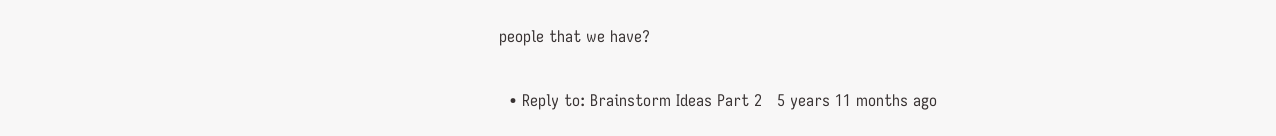people that we have?

  • Reply to: Brainstorm Ideas Part 2   5 years 11 months ago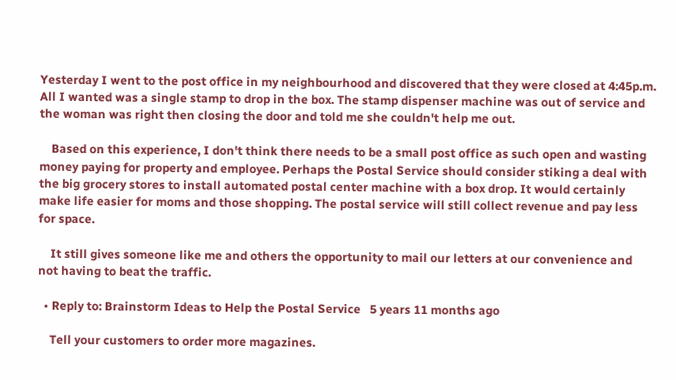Yesterday I went to the post office in my neighbourhood and discovered that they were closed at 4:45p.m. All I wanted was a single stamp to drop in the box. The stamp dispenser machine was out of service and the woman was right then closing the door and told me she couldn't help me out.

    Based on this experience, I don't think there needs to be a small post office as such open and wasting money paying for property and employee. Perhaps the Postal Service should consider stiking a deal with the big grocery stores to install automated postal center machine with a box drop. It would certainly make life easier for moms and those shopping. The postal service will still collect revenue and pay less for space.

    It still gives someone like me and others the opportunity to mail our letters at our convenience and not having to beat the traffic.

  • Reply to: Brainstorm Ideas to Help the Postal Service   5 years 11 months ago

    Tell your customers to order more magazines.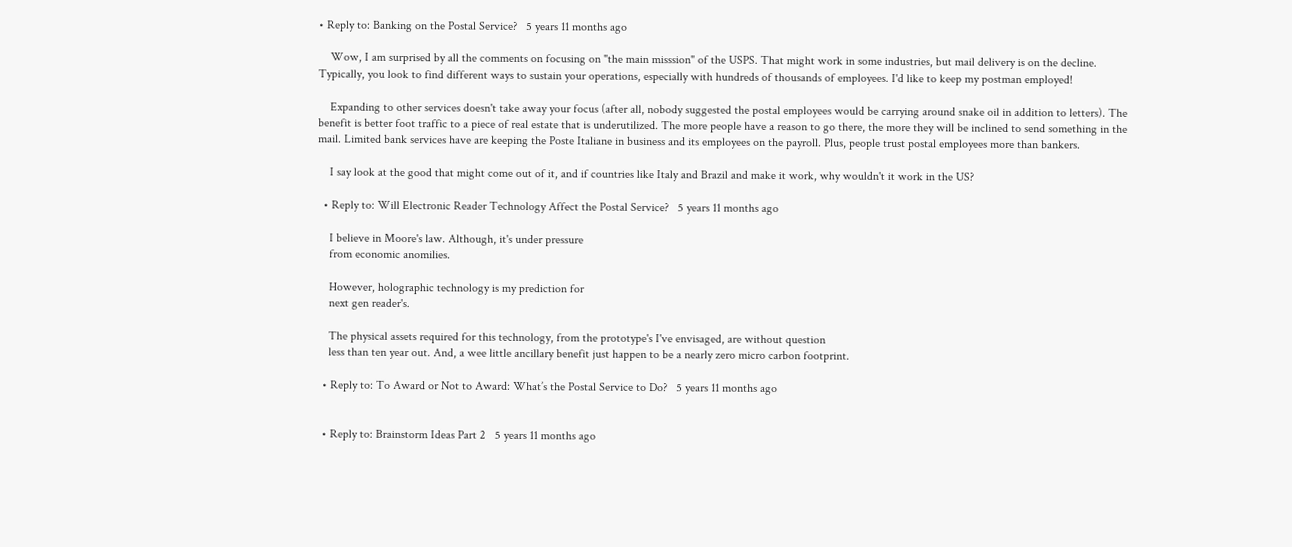• Reply to: Banking on the Postal Service?   5 years 11 months ago

    Wow, I am surprised by all the comments on focusing on "the main misssion" of the USPS. That might work in some industries, but mail delivery is on the decline. Typically, you look to find different ways to sustain your operations, especially with hundreds of thousands of employees. I'd like to keep my postman employed!

    Expanding to other services doesn't take away your focus (after all, nobody suggested the postal employees would be carrying around snake oil in addition to letters). The benefit is better foot traffic to a piece of real estate that is underutilized. The more people have a reason to go there, the more they will be inclined to send something in the mail. Limited bank services have are keeping the Poste Italiane in business and its employees on the payroll. Plus, people trust postal employees more than bankers.

    I say look at the good that might come out of it, and if countries like Italy and Brazil and make it work, why wouldn't it work in the US?

  • Reply to: Will Electronic Reader Technology Affect the Postal Service?   5 years 11 months ago

    I believe in Moore's law. Although, it's under pressure
    from economic anomilies.

    However, holographic technology is my prediction for
    next gen reader's.

    The physical assets required for this technology, from the prototype's I've envisaged, are without question
    less than ten year out. And, a wee little ancillary benefit just happen to be a nearly zero micro carbon footprint.

  • Reply to: To Award or Not to Award: What’s the Postal Service to Do?   5 years 11 months ago


  • Reply to: Brainstorm Ideas Part 2   5 years 11 months ago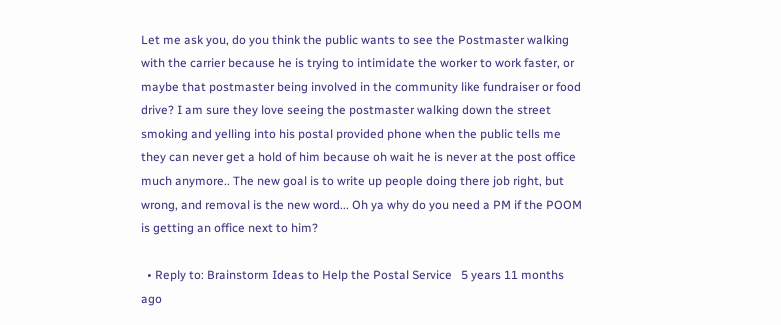Let me ask you, do you think the public wants to see the Postmaster walking with the carrier because he is trying to intimidate the worker to work faster, or maybe that postmaster being involved in the community like fundraiser or food drive? I am sure they love seeing the postmaster walking down the street smoking and yelling into his postal provided phone when the public tells me they can never get a hold of him because oh wait he is never at the post office much anymore.. The new goal is to write up people doing there job right, but wrong, and removal is the new word... Oh ya why do you need a PM if the POOM is getting an office next to him?

  • Reply to: Brainstorm Ideas to Help the Postal Service   5 years 11 months ago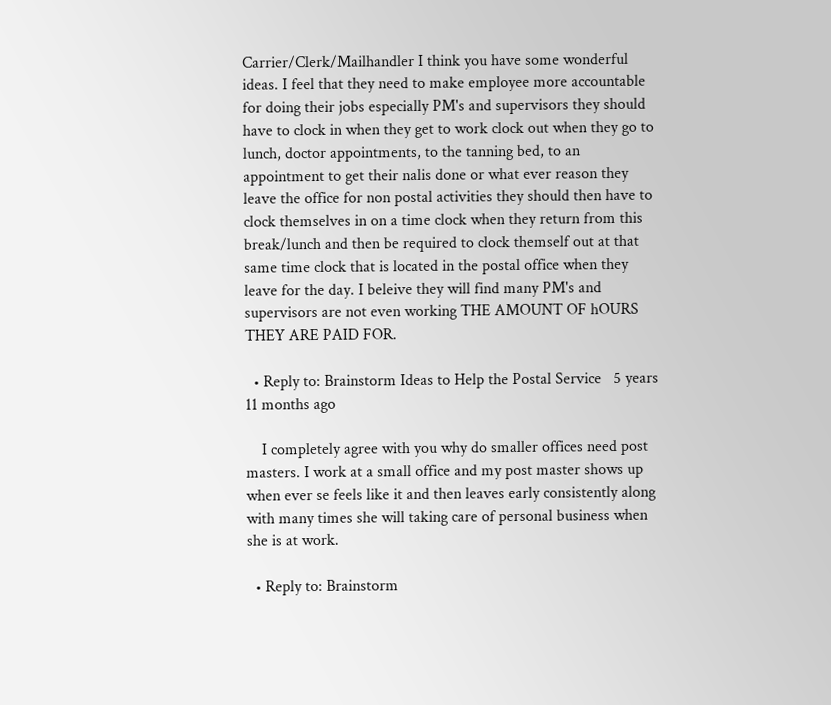Carrier/Clerk/Mailhandler I think you have some wonderful ideas. I feel that they need to make employee more accountable for doing their jobs especially PM's and supervisors they should have to clock in when they get to work clock out when they go to lunch, doctor appointments, to the tanning bed, to an appointment to get their nalis done or what ever reason they leave the office for non postal activities they should then have to clock themselves in on a time clock when they return from this break/lunch and then be required to clock themself out at that same time clock that is located in the postal office when they leave for the day. I beleive they will find many PM's and supervisors are not even working THE AMOUNT OF hOURS THEY ARE PAID FOR.

  • Reply to: Brainstorm Ideas to Help the Postal Service   5 years 11 months ago

    I completely agree with you why do smaller offices need post masters. I work at a small office and my post master shows up when ever se feels like it and then leaves early consistently along with many times she will taking care of personal business when she is at work.

  • Reply to: Brainstorm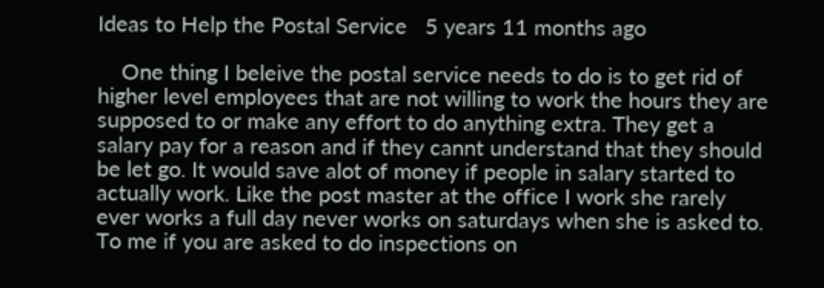Ideas to Help the Postal Service   5 years 11 months ago

    One thing I beleive the postal service needs to do is to get rid of higher level employees that are not willing to work the hours they are supposed to or make any effort to do anything extra. They get a salary pay for a reason and if they cannt understand that they should be let go. It would save alot of money if people in salary started to actually work. Like the post master at the office I work she rarely ever works a full day never works on saturdays when she is asked to. To me if you are asked to do inspections on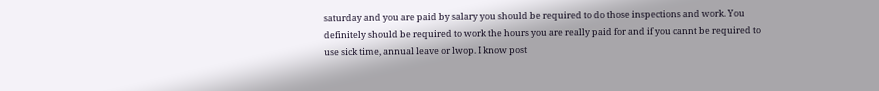saturday and you are paid by salary you should be required to do those inspections and work. You definitely should be required to work the hours you are really paid for and if you cannt be required to use sick time, annual leave or lwop. I know post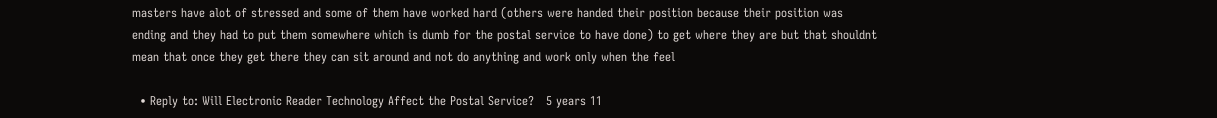masters have alot of stressed and some of them have worked hard (others were handed their position because their position was ending and they had to put them somewhere which is dumb for the postal service to have done) to get where they are but that shouldnt mean that once they get there they can sit around and not do anything and work only when the feel

  • Reply to: Will Electronic Reader Technology Affect the Postal Service?   5 years 11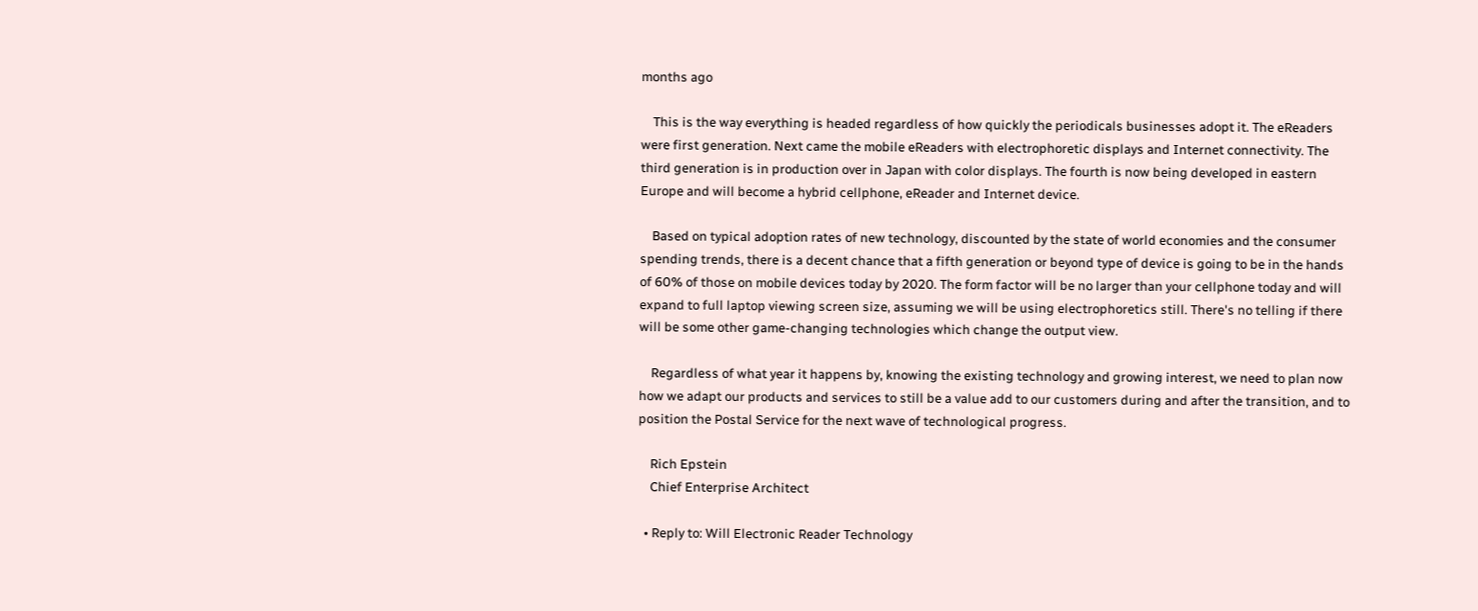months ago

    This is the way everything is headed regardless of how quickly the periodicals businesses adopt it. The eReaders were first generation. Next came the mobile eReaders with electrophoretic displays and Internet connectivity. The third generation is in production over in Japan with color displays. The fourth is now being developed in eastern Europe and will become a hybrid cellphone, eReader and Internet device.

    Based on typical adoption rates of new technology, discounted by the state of world economies and the consumer spending trends, there is a decent chance that a fifth generation or beyond type of device is going to be in the hands of 60% of those on mobile devices today by 2020. The form factor will be no larger than your cellphone today and will expand to full laptop viewing screen size, assuming we will be using electrophoretics still. There's no telling if there will be some other game-changing technologies which change the output view.

    Regardless of what year it happens by, knowing the existing technology and growing interest, we need to plan now how we adapt our products and services to still be a value add to our customers during and after the transition, and to position the Postal Service for the next wave of technological progress.

    Rich Epstein
    Chief Enterprise Architect

  • Reply to: Will Electronic Reader Technology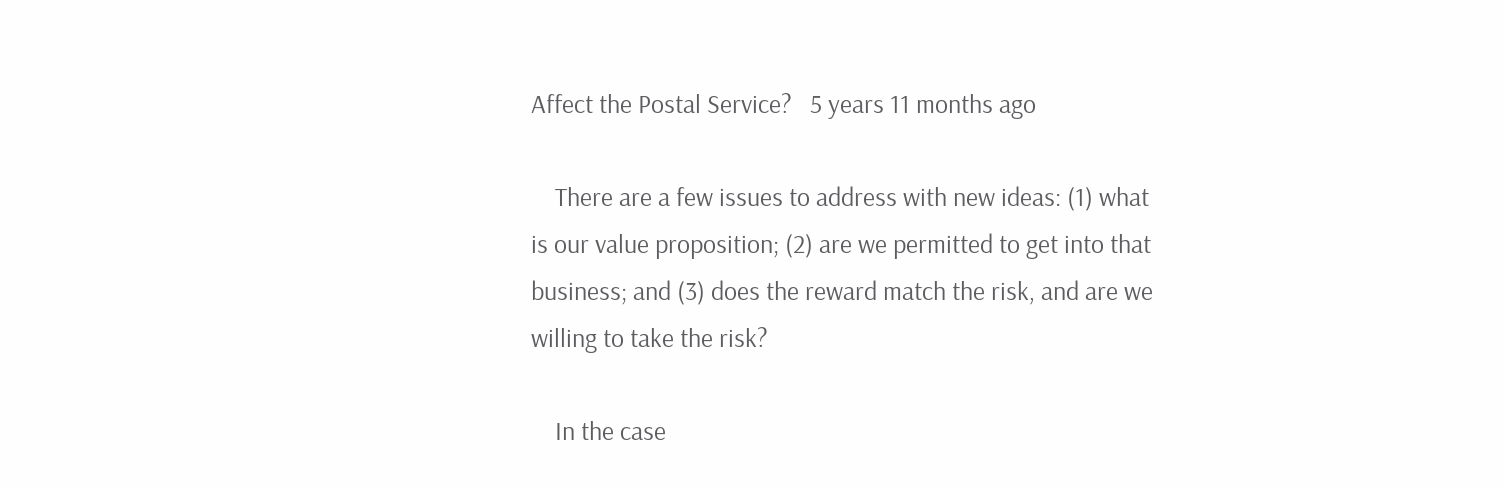Affect the Postal Service?   5 years 11 months ago

    There are a few issues to address with new ideas: (1) what is our value proposition; (2) are we permitted to get into that business; and (3) does the reward match the risk, and are we willing to take the risk?

    In the case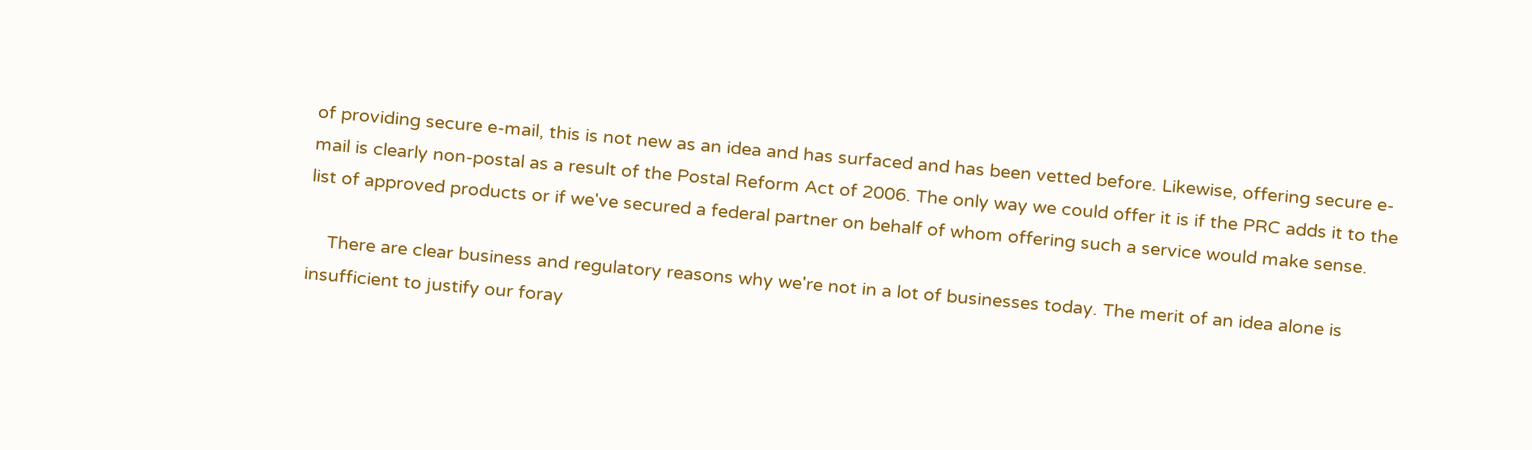of providing secure e-mail, this is not new as an idea and has surfaced and has been vetted before. Likewise, offering secure e-mail is clearly non-postal as a result of the Postal Reform Act of 2006. The only way we could offer it is if the PRC adds it to the list of approved products or if we've secured a federal partner on behalf of whom offering such a service would make sense.

    There are clear business and regulatory reasons why we're not in a lot of businesses today. The merit of an idea alone is insufficient to justify our foray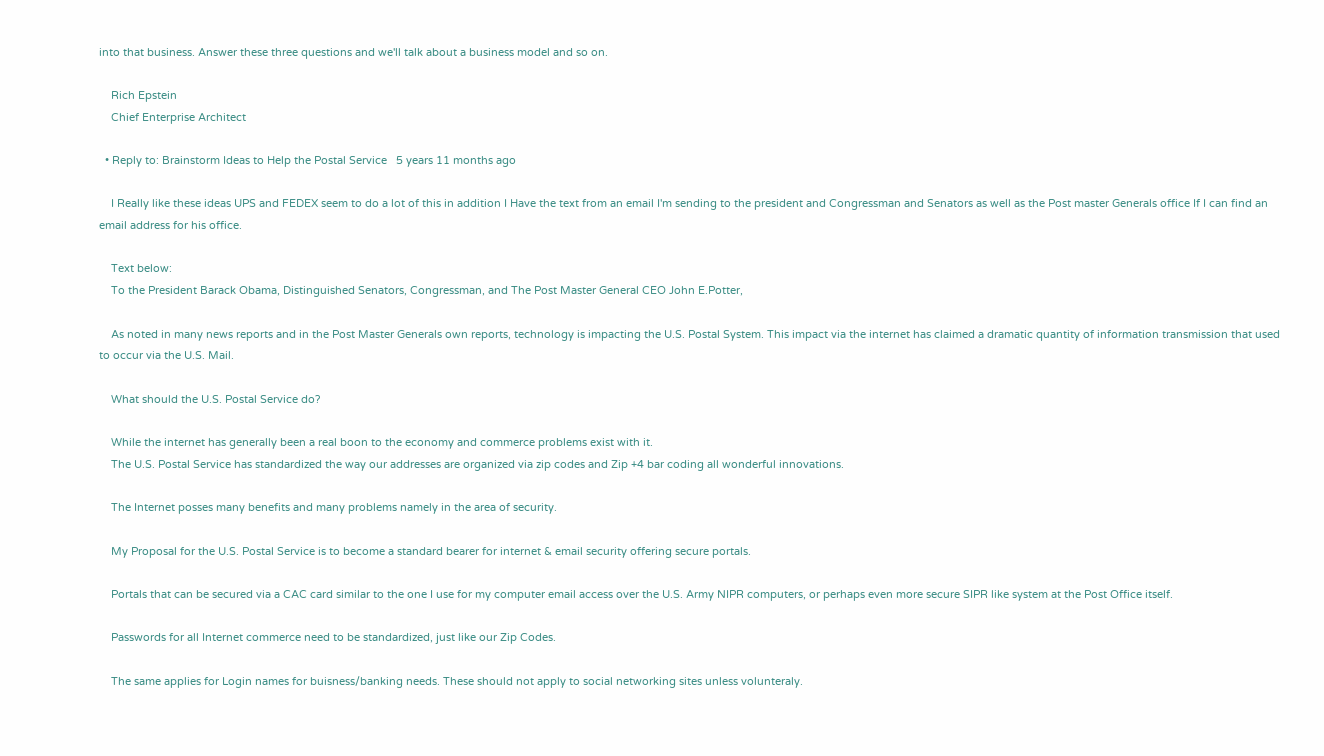into that business. Answer these three questions and we'll talk about a business model and so on.

    Rich Epstein
    Chief Enterprise Architect

  • Reply to: Brainstorm Ideas to Help the Postal Service   5 years 11 months ago

    I Really like these ideas UPS and FEDEX seem to do a lot of this in addition I Have the text from an email I'm sending to the president and Congressman and Senators as well as the Post master Generals office If I can find an email address for his office.

    Text below:
    To the President Barack Obama, Distinguished Senators, Congressman, and The Post Master General CEO John E.Potter,

    As noted in many news reports and in the Post Master Generals own reports, technology is impacting the U.S. Postal System. This impact via the internet has claimed a dramatic quantity of information transmission that used to occur via the U.S. Mail.

    What should the U.S. Postal Service do?

    While the internet has generally been a real boon to the economy and commerce problems exist with it.
    The U.S. Postal Service has standardized the way our addresses are organized via zip codes and Zip +4 bar coding all wonderful innovations.

    The Internet posses many benefits and many problems namely in the area of security.

    My Proposal for the U.S. Postal Service is to become a standard bearer for internet & email security offering secure portals.

    Portals that can be secured via a CAC card similar to the one I use for my computer email access over the U.S. Army NIPR computers, or perhaps even more secure SIPR like system at the Post Office itself.

    Passwords for all Internet commerce need to be standardized, just like our Zip Codes.

    The same applies for Login names for buisness/banking needs. These should not apply to social networking sites unless volunteraly.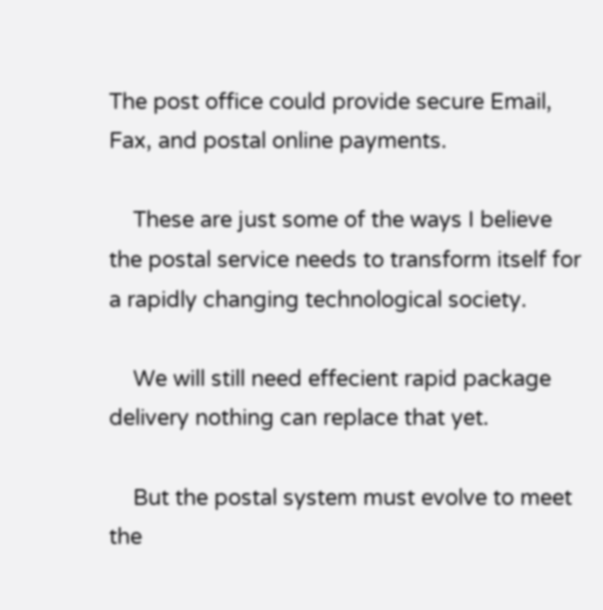The post office could provide secure Email, Fax, and postal online payments.

    These are just some of the ways I believe the postal service needs to transform itself for a rapidly changing technological society.

    We will still need effecient rapid package delivery nothing can replace that yet.

    But the postal system must evolve to meet the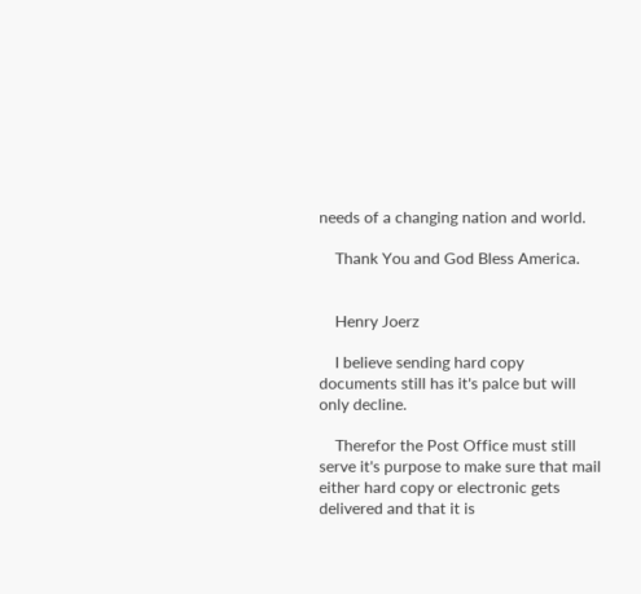needs of a changing nation and world.

    Thank You and God Bless America.


    Henry Joerz

    I believe sending hard copy documents still has it's palce but will only decline.

    Therefor the Post Office must still serve it's purpose to make sure that mail either hard copy or electronic gets delivered and that it is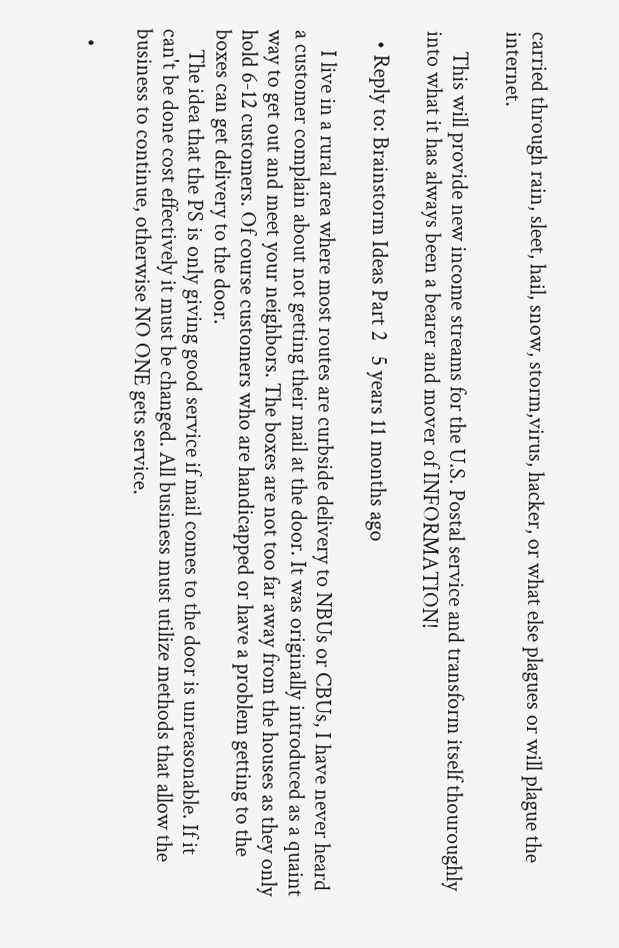carried through rain, sleet, hail, snow, storm,virus, hacker, or what else plagues or will plague the internet.

    This will provide new income streams for the U.S. Postal service and transform itself thouroughly into what it has always been a bearer and mover of INFORMATION!

  • Reply to: Brainstorm Ideas Part 2   5 years 11 months ago

    I live in a rural area where most routes are curbside delivery to NBUs or CBUs, I have never heard a customer complain about not getting their mail at the door. It was originally introduced as a quaint way to get out and meet your neighbors. The boxes are not too far away from the houses as they only hold 6-12 customers. Of course customers who are handicapped or have a problem getting to the boxes can get delivery to the door.
    The idea that the PS is only giving good service if mail comes to the door is unreasonable. If it can't be done cost effectively it must be changed. All business must utilize methods that allow the business to continue, otherwise NO ONE gets service.

  •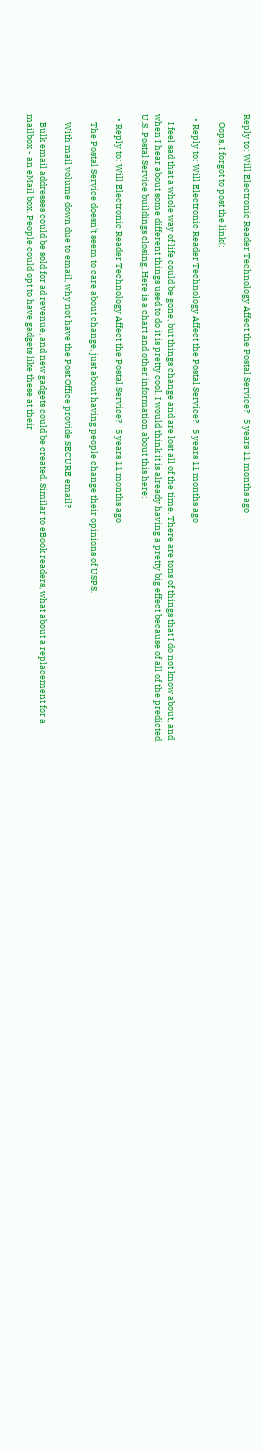Reply to: Will Electronic Reader Technology Affect the Postal Service?   5 years 11 months ago

    Oops, I forgot to post the link(:

  • Reply to: Will Electronic Reader Technology Affect the Postal Service?   5 years 11 months ago

    I feel sad that a whole way of life could be gone, but things change and are lost all of the time. There are tons of things that I do not know about, and when I hear about some different things used to do it is pretty cool. I would think it is already having a pretty big effect because of all of the predicted U.S. Postal Service buildings closing. Here is a chart and other information about this here:

  • Reply to: Will Electronic Reader Technology Affect the Postal Service?   5 years 11 months ago

    The Postal Service doesn't seem to care about change, just about having people change their opinions of USPS.

    With mail volume down due to email, why not have the Post Office provide SECURE email?

    Bulk email addresses could be sold for ad revenue, and new gadgets could be created. Similar to eBook readers, what about a replacement for a mailbox - an eMail box. People could opt to have gadgets like these at their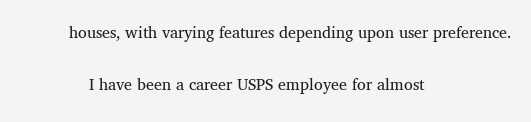houses, with varying features depending upon user preference.

    I have been a career USPS employee for almost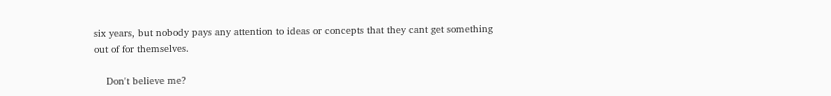six years, but nobody pays any attention to ideas or concepts that they cant get something out of for themselves.

    Don't believe me?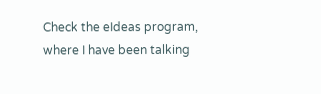Check the eIdeas program, where I have been talking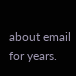about email for years.